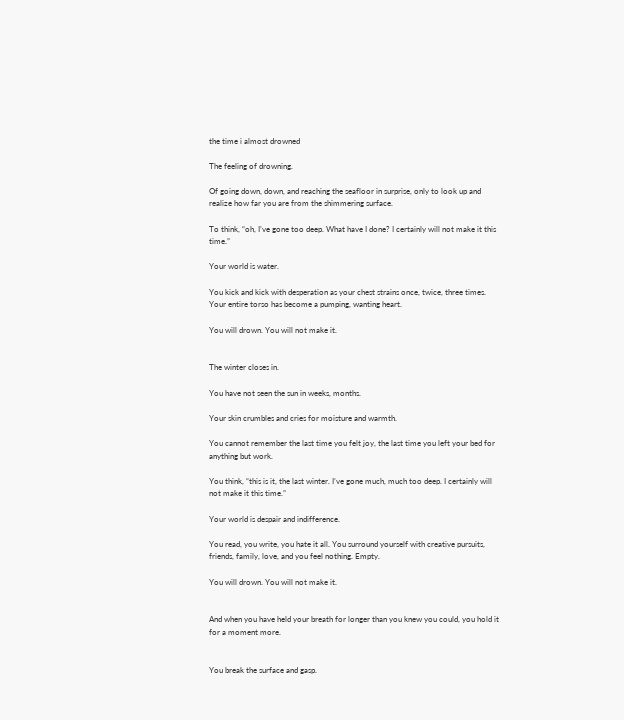the time i almost drowned

The feeling of drowning.

Of going down, down, and reaching the seafloor in surprise, only to look up and realize how far you are from the shimmering surface.

To think, “oh, I’ve gone too deep. What have I done? I certainly will not make it this time.”

Your world is water.

You kick and kick with desperation as your chest strains once, twice, three times. Your entire torso has become a pumping, wanting heart.

You will drown. You will not make it.


The winter closes in.

You have not seen the sun in weeks, months.

Your skin crumbles and cries for moisture and warmth.

You cannot remember the last time you felt joy, the last time you left your bed for anything but work.

You think, “this is it, the last winter. I’ve gone much, much too deep. I certainly will not make it this time.”

Your world is despair and indifference.

You read, you write, you hate it all. You surround yourself with creative pursuits, friends, family, love, and you feel nothing. Empty.

You will drown. You will not make it.


And when you have held your breath for longer than you knew you could, you hold it for a moment more.


You break the surface and gasp.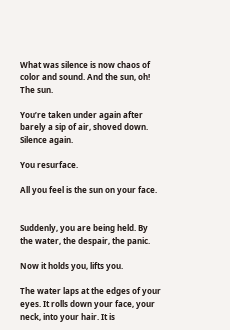What was silence is now chaos of color and sound. And the sun, oh! The sun.

You’re taken under again after barely a sip of air, shoved down. Silence again.

You resurface.

All you feel is the sun on your face.


Suddenly, you are being held. By the water, the despair, the panic.

Now it holds you, lifts you.

The water laps at the edges of your eyes. It rolls down your face, your neck, into your hair. It is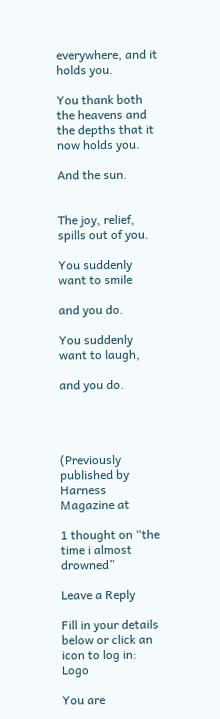everywhere, and it holds you.

You thank both the heavens and the depths that it now holds you.

And the sun.


The joy, relief, spills out of you.

You suddenly want to smile

and you do.

You suddenly want to laugh,

and you do.




(Previously published by Harness Magazine at

1 thought on “the time i almost drowned”

Leave a Reply

Fill in your details below or click an icon to log in: Logo

You are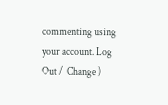commenting using your account. Log Out /  Change )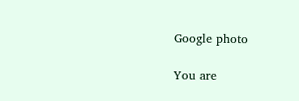Google photo

You are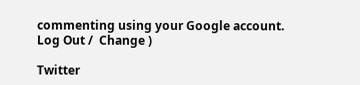commenting using your Google account. Log Out /  Change )

Twitter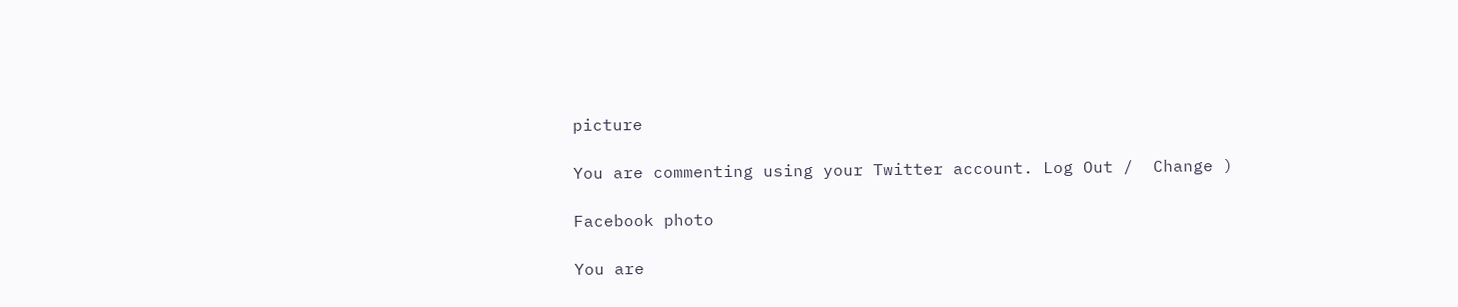picture

You are commenting using your Twitter account. Log Out /  Change )

Facebook photo

You are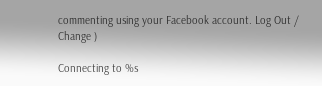commenting using your Facebook account. Log Out /  Change )

Connecting to %s